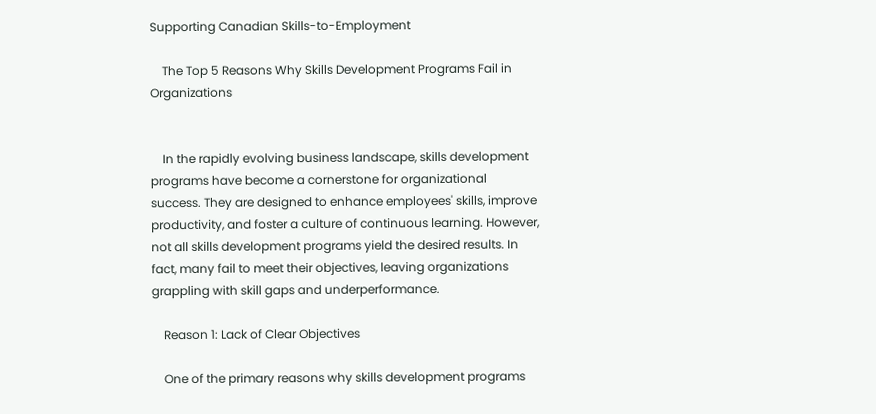Supporting Canadian Skills-to-Employment

    The Top 5 Reasons Why Skills Development Programs Fail in Organizations


    In the rapidly evolving business landscape, skills development programs have become a cornerstone for organizational success. They are designed to enhance employees' skills, improve productivity, and foster a culture of continuous learning. However, not all skills development programs yield the desired results. In fact, many fail to meet their objectives, leaving organizations grappling with skill gaps and underperformance.

    Reason 1: Lack of Clear Objectives

    One of the primary reasons why skills development programs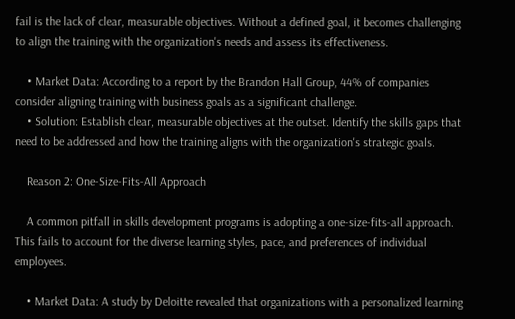fail is the lack of clear, measurable objectives. Without a defined goal, it becomes challenging to align the training with the organization's needs and assess its effectiveness.

    • Market Data: According to a report by the Brandon Hall Group, 44% of companies consider aligning training with business goals as a significant challenge.
    • Solution: Establish clear, measurable objectives at the outset. Identify the skills gaps that need to be addressed and how the training aligns with the organization's strategic goals.

    Reason 2: One-Size-Fits-All Approach

    A common pitfall in skills development programs is adopting a one-size-fits-all approach. This fails to account for the diverse learning styles, pace, and preferences of individual employees.

    • Market Data: A study by Deloitte revealed that organizations with a personalized learning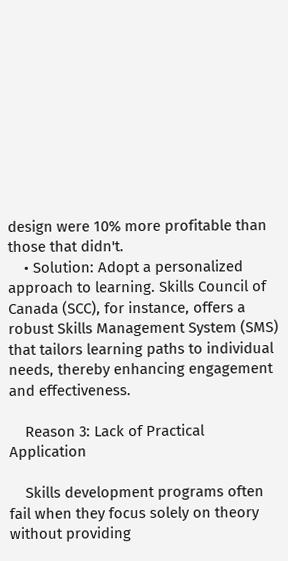design were 10% more profitable than those that didn't.
    • Solution: Adopt a personalized approach to learning. Skills Council of Canada (SCC), for instance, offers a robust Skills Management System (SMS) that tailors learning paths to individual needs, thereby enhancing engagement and effectiveness.

    Reason 3: Lack of Practical Application

    Skills development programs often fail when they focus solely on theory without providing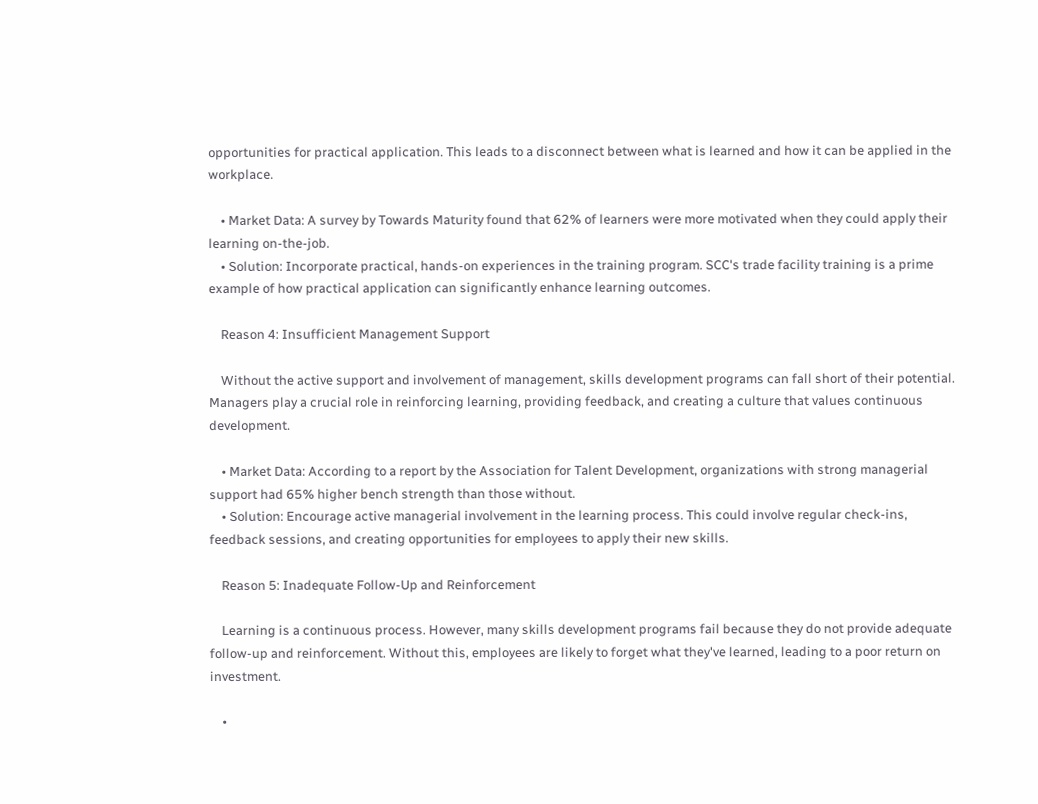opportunities for practical application. This leads to a disconnect between what is learned and how it can be applied in the workplace.

    • Market Data: A survey by Towards Maturity found that 62% of learners were more motivated when they could apply their learning on-the-job.
    • Solution: Incorporate practical, hands-on experiences in the training program. SCC's trade facility training is a prime example of how practical application can significantly enhance learning outcomes.

    Reason 4: Insufficient Management Support

    Without the active support and involvement of management, skills development programs can fall short of their potential. Managers play a crucial role in reinforcing learning, providing feedback, and creating a culture that values continuous development.

    • Market Data: According to a report by the Association for Talent Development, organizations with strong managerial support had 65% higher bench strength than those without.
    • Solution: Encourage active managerial involvement in the learning process. This could involve regular check-ins, feedback sessions, and creating opportunities for employees to apply their new skills.

    Reason 5: Inadequate Follow-Up and Reinforcement

    Learning is a continuous process. However, many skills development programs fail because they do not provide adequate follow-up and reinforcement. Without this, employees are likely to forget what they've learned, leading to a poor return on investment.

    •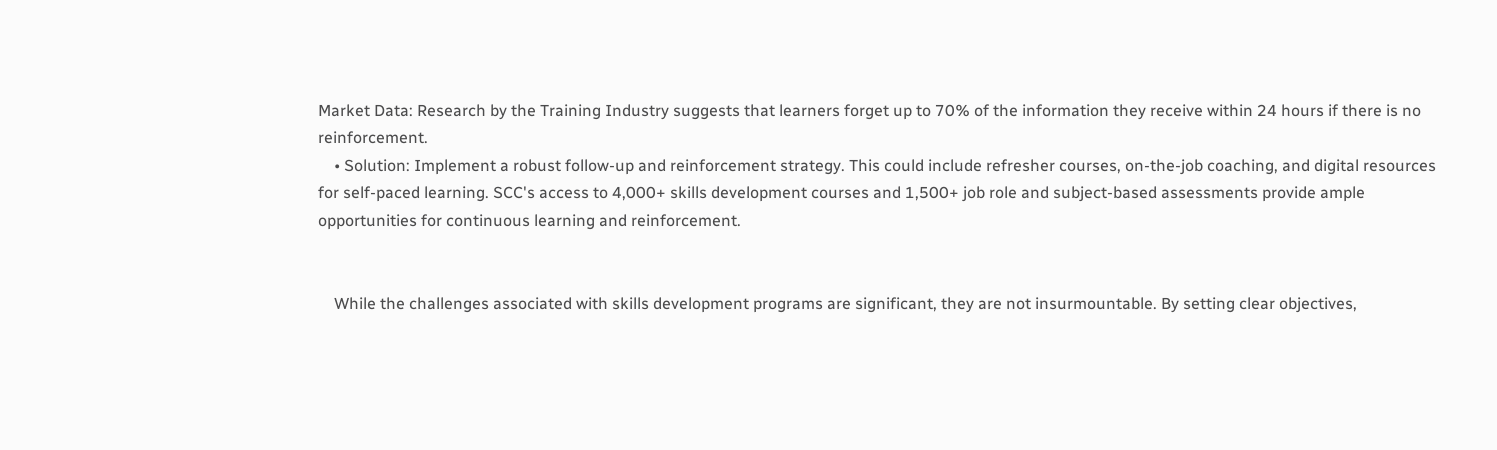Market Data: Research by the Training Industry suggests that learners forget up to 70% of the information they receive within 24 hours if there is no reinforcement.
    • Solution: Implement a robust follow-up and reinforcement strategy. This could include refresher courses, on-the-job coaching, and digital resources for self-paced learning. SCC's access to 4,000+ skills development courses and 1,500+ job role and subject-based assessments provide ample opportunities for continuous learning and reinforcement.


    While the challenges associated with skills development programs are significant, they are not insurmountable. By setting clear objectives,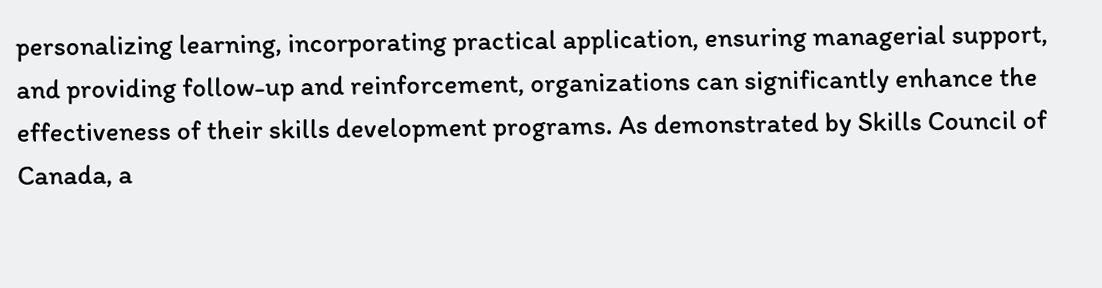personalizing learning, incorporating practical application, ensuring managerial support, and providing follow-up and reinforcement, organizations can significantly enhance the effectiveness of their skills development programs. As demonstrated by Skills Council of Canada, a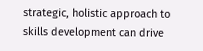strategic, holistic approach to skills development can drive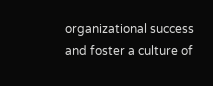organizational success and foster a culture of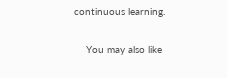continuous learning.

    You may also like